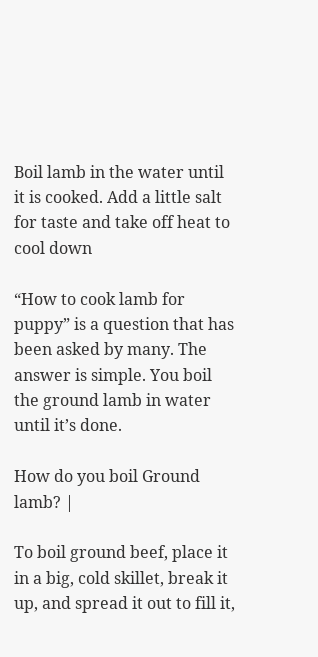Boil lamb in the water until it is cooked. Add a little salt for taste and take off heat to cool down

“How to cook lamb for puppy” is a question that has been asked by many. The answer is simple. You boil the ground lamb in water until it’s done.

How do you boil Ground lamb? |

To boil ground beef, place it in a big, cold skillet, break it up, and spread it out to fill it,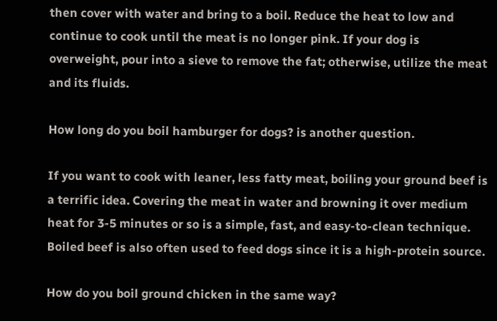then cover with water and bring to a boil. Reduce the heat to low and continue to cook until the meat is no longer pink. If your dog is overweight, pour into a sieve to remove the fat; otherwise, utilize the meat and its fluids.

How long do you boil hamburger for dogs? is another question.

If you want to cook with leaner, less fatty meat, boiling your ground beef is a terrific idea. Covering the meat in water and browning it over medium heat for 3-5 minutes or so is a simple, fast, and easy-to-clean technique. Boiled beef is also often used to feed dogs since it is a high-protein source.

How do you boil ground chicken in the same way?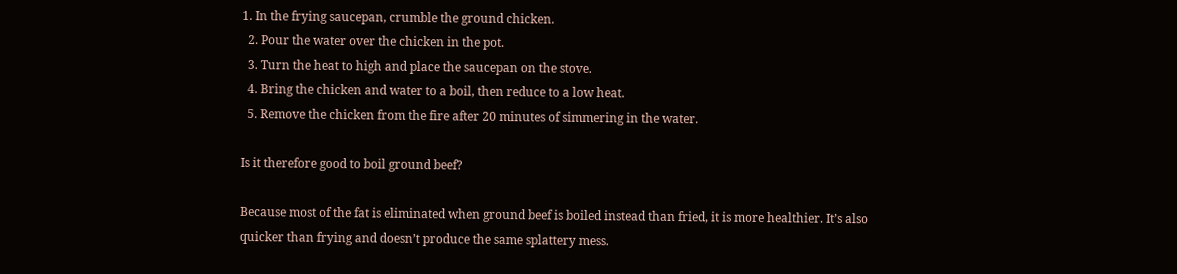1. In the frying saucepan, crumble the ground chicken.
  2. Pour the water over the chicken in the pot.
  3. Turn the heat to high and place the saucepan on the stove.
  4. Bring the chicken and water to a boil, then reduce to a low heat.
  5. Remove the chicken from the fire after 20 minutes of simmering in the water.

Is it therefore good to boil ground beef?

Because most of the fat is eliminated when ground beef is boiled instead than fried, it is more healthier. It’s also quicker than frying and doesn’t produce the same splattery mess.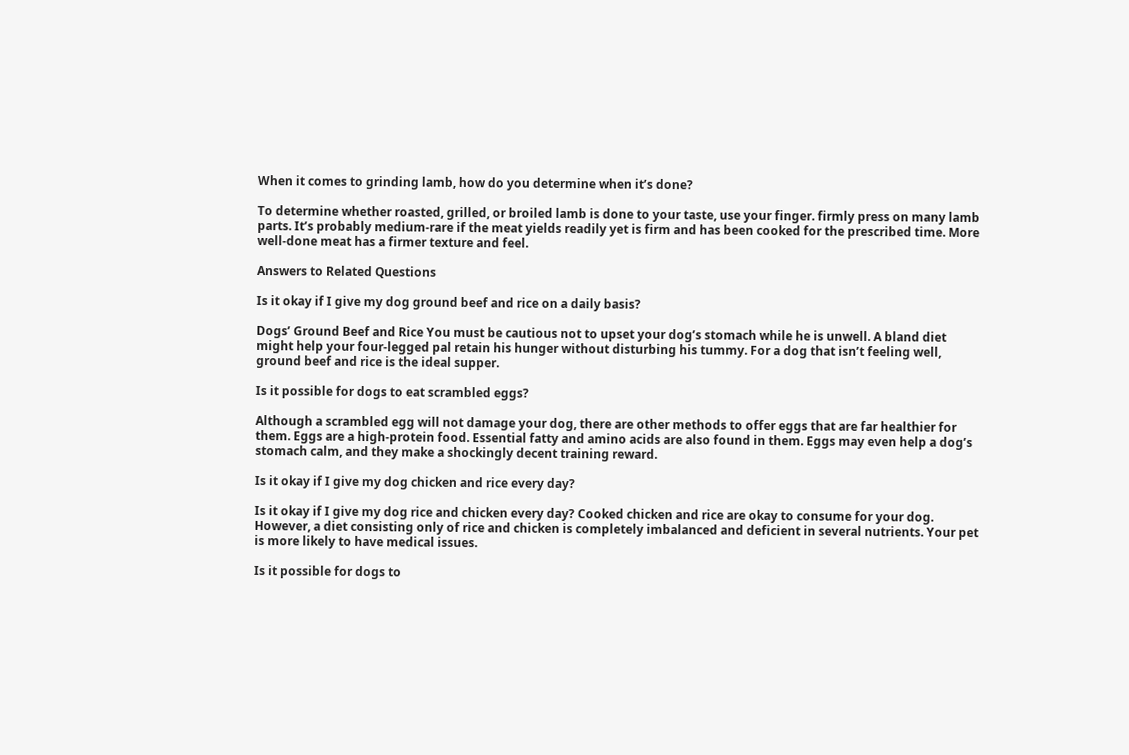When it comes to grinding lamb, how do you determine when it’s done?

To determine whether roasted, grilled, or broiled lamb is done to your taste, use your finger. firmly press on many lamb parts. It’s probably medium-rare if the meat yields readily yet is firm and has been cooked for the prescribed time. More well-done meat has a firmer texture and feel.

Answers to Related Questions

Is it okay if I give my dog ground beef and rice on a daily basis?

Dogs’ Ground Beef and Rice You must be cautious not to upset your dog’s stomach while he is unwell. A bland diet might help your four-legged pal retain his hunger without disturbing his tummy. For a dog that isn’t feeling well, ground beef and rice is the ideal supper.

Is it possible for dogs to eat scrambled eggs?

Although a scrambled egg will not damage your dog, there are other methods to offer eggs that are far healthier for them. Eggs are a high-protein food. Essential fatty and amino acids are also found in them. Eggs may even help a dog’s stomach calm, and they make a shockingly decent training reward.

Is it okay if I give my dog chicken and rice every day?

Is it okay if I give my dog rice and chicken every day? Cooked chicken and rice are okay to consume for your dog. However, a diet consisting only of rice and chicken is completely imbalanced and deficient in several nutrients. Your pet is more likely to have medical issues.

Is it possible for dogs to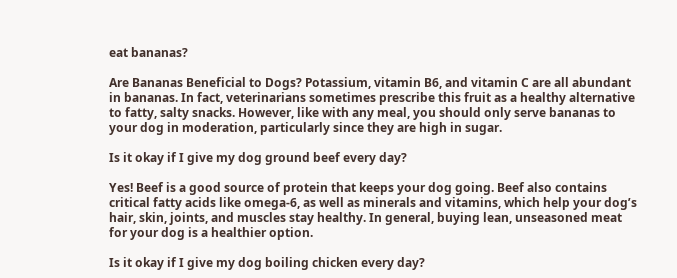eat bananas?

Are Bananas Beneficial to Dogs? Potassium, vitamin B6, and vitamin C are all abundant in bananas. In fact, veterinarians sometimes prescribe this fruit as a healthy alternative to fatty, salty snacks. However, like with any meal, you should only serve bananas to your dog in moderation, particularly since they are high in sugar.

Is it okay if I give my dog ground beef every day?

Yes! Beef is a good source of protein that keeps your dog going. Beef also contains critical fatty acids like omega-6, as well as minerals and vitamins, which help your dog’s hair, skin, joints, and muscles stay healthy. In general, buying lean, unseasoned meat for your dog is a healthier option.

Is it okay if I give my dog boiling chicken every day?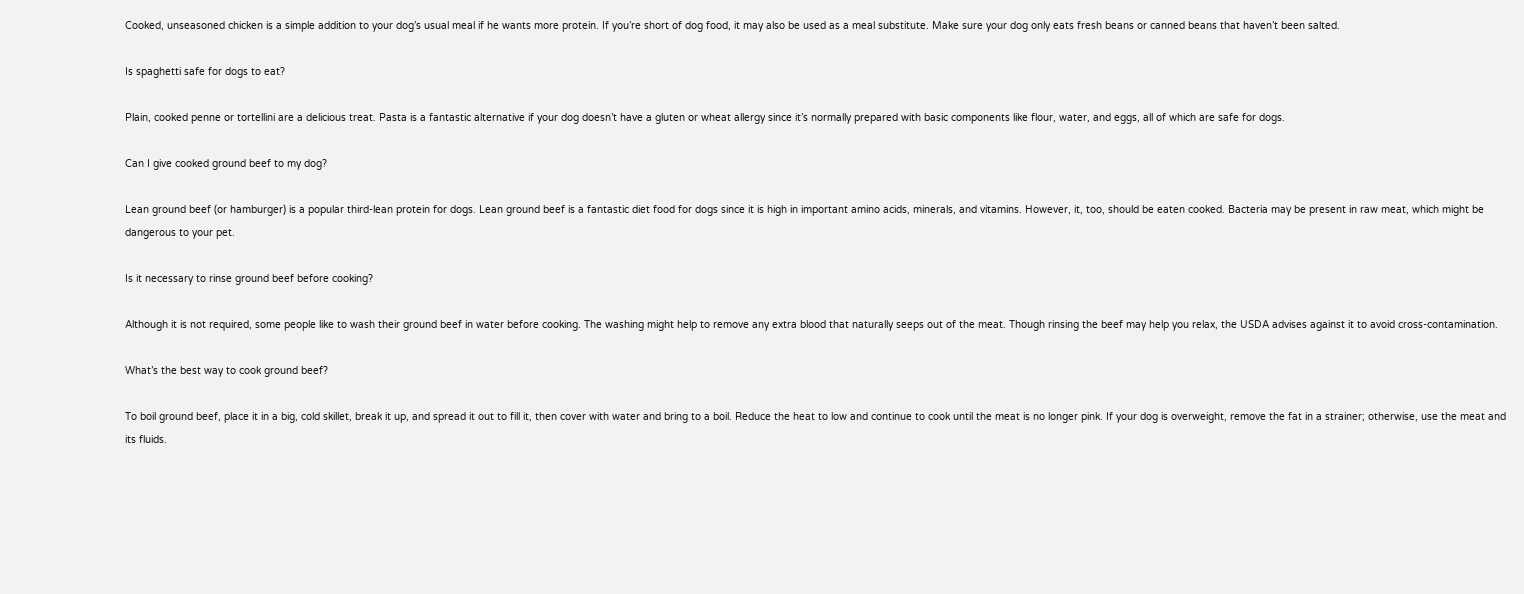Cooked, unseasoned chicken is a simple addition to your dog’s usual meal if he wants more protein. If you’re short of dog food, it may also be used as a meal substitute. Make sure your dog only eats fresh beans or canned beans that haven’t been salted.

Is spaghetti safe for dogs to eat?

Plain, cooked penne or tortellini are a delicious treat. Pasta is a fantastic alternative if your dog doesn’t have a gluten or wheat allergy since it’s normally prepared with basic components like flour, water, and eggs, all of which are safe for dogs.

Can I give cooked ground beef to my dog?

Lean ground beef (or hamburger) is a popular third-lean protein for dogs. Lean ground beef is a fantastic diet food for dogs since it is high in important amino acids, minerals, and vitamins. However, it, too, should be eaten cooked. Bacteria may be present in raw meat, which might be dangerous to your pet.

Is it necessary to rinse ground beef before cooking?

Although it is not required, some people like to wash their ground beef in water before cooking. The washing might help to remove any extra blood that naturally seeps out of the meat. Though rinsing the beef may help you relax, the USDA advises against it to avoid cross-contamination.

What’s the best way to cook ground beef?

To boil ground beef, place it in a big, cold skillet, break it up, and spread it out to fill it, then cover with water and bring to a boil. Reduce the heat to low and continue to cook until the meat is no longer pink. If your dog is overweight, remove the fat in a strainer; otherwise, use the meat and its fluids.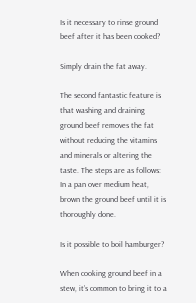Is it necessary to rinse ground beef after it has been cooked?

Simply drain the fat away.

The second fantastic feature is that washing and draining ground beef removes the fat without reducing the vitamins and minerals or altering the taste. The steps are as follows: In a pan over medium heat, brown the ground beef until it is thoroughly done.

Is it possible to boil hamburger?

When cooking ground beef in a stew, it’s common to bring it to a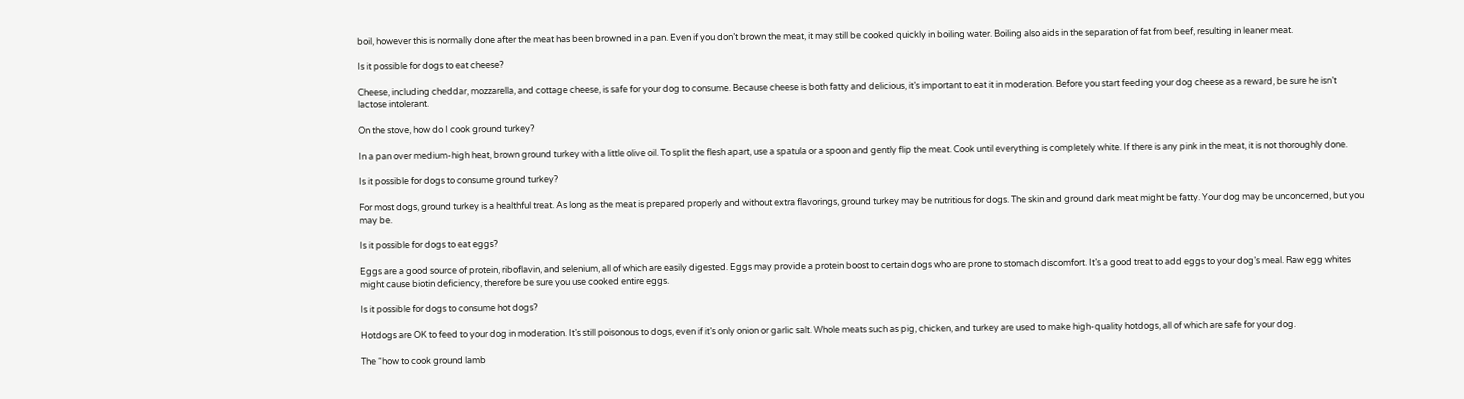boil, however this is normally done after the meat has been browned in a pan. Even if you don’t brown the meat, it may still be cooked quickly in boiling water. Boiling also aids in the separation of fat from beef, resulting in leaner meat.

Is it possible for dogs to eat cheese?

Cheese, including cheddar, mozzarella, and cottage cheese, is safe for your dog to consume. Because cheese is both fatty and delicious, it’s important to eat it in moderation. Before you start feeding your dog cheese as a reward, be sure he isn’t lactose intolerant.

On the stove, how do I cook ground turkey?

In a pan over medium-high heat, brown ground turkey with a little olive oil. To split the flesh apart, use a spatula or a spoon and gently flip the meat. Cook until everything is completely white. If there is any pink in the meat, it is not thoroughly done.

Is it possible for dogs to consume ground turkey?

For most dogs, ground turkey is a healthful treat. As long as the meat is prepared properly and without extra flavorings, ground turkey may be nutritious for dogs. The skin and ground dark meat might be fatty. Your dog may be unconcerned, but you may be.

Is it possible for dogs to eat eggs?

Eggs are a good source of protein, riboflavin, and selenium, all of which are easily digested. Eggs may provide a protein boost to certain dogs who are prone to stomach discomfort. It’s a good treat to add eggs to your dog’s meal. Raw egg whites might cause biotin deficiency, therefore be sure you use cooked entire eggs.

Is it possible for dogs to consume hot dogs?

Hotdogs are OK to feed to your dog in moderation. It’s still poisonous to dogs, even if it’s only onion or garlic salt. Whole meats such as pig, chicken, and turkey are used to make high-quality hotdogs, all of which are safe for your dog.

The “how to cook ground lamb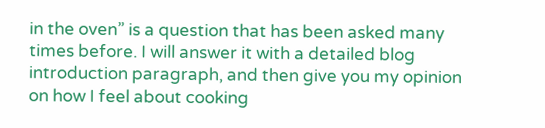in the oven” is a question that has been asked many times before. I will answer it with a detailed blog introduction paragraph, and then give you my opinion on how I feel about cooking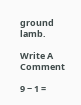ground lamb.

Write A Comment

9 − 1 =